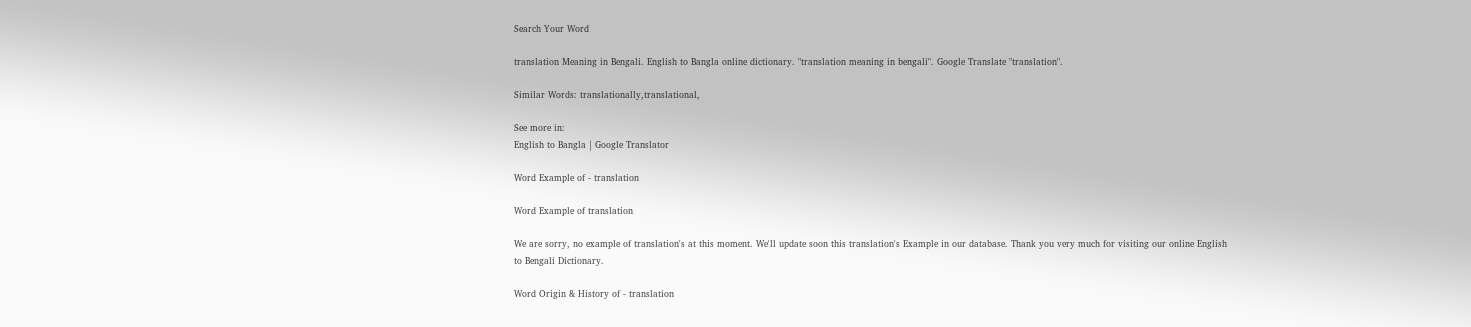Search Your Word

translation Meaning in Bengali. English to Bangla online dictionary. "translation meaning in bengali". Google Translate "translation".

Similar Words: translationally,translational,

See more in:
English to Bangla | Google Translator

Word Example of - translation

Word Example of translation

We are sorry, no example of translation's at this moment. We'll update soon this translation's Example in our database. Thank you very much for visiting our online English to Bengali Dictionary.

Word Origin & History of - translation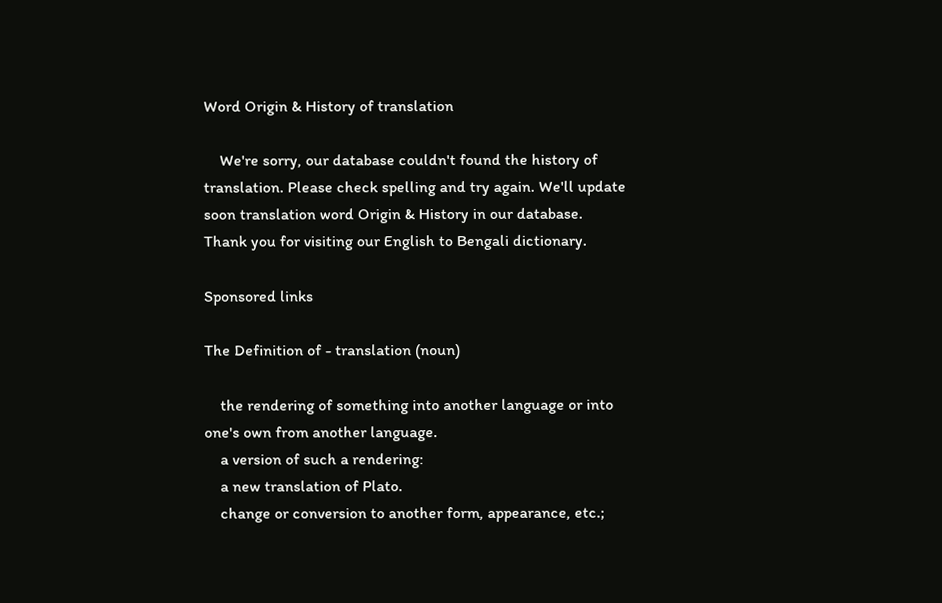Word Origin & History of translation

    We're sorry, our database couldn't found the history of translation. Please check spelling and try again. We'll update soon translation word Origin & History in our database. Thank you for visiting our English to Bengali dictionary.

Sponsored links

The Definition of - translation (noun)

    the rendering of something into another language or into one's own from another language.
    a version of such a rendering:
    a new translation of Plato.
    change or conversion to another form, appearance, etc.;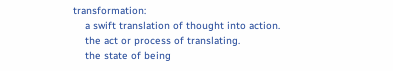transformation:
    a swift translation of thought into action.
    the act or process of translating.
    the state of being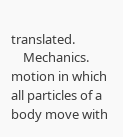translated.
    Mechanics. motion in which all particles of a body move with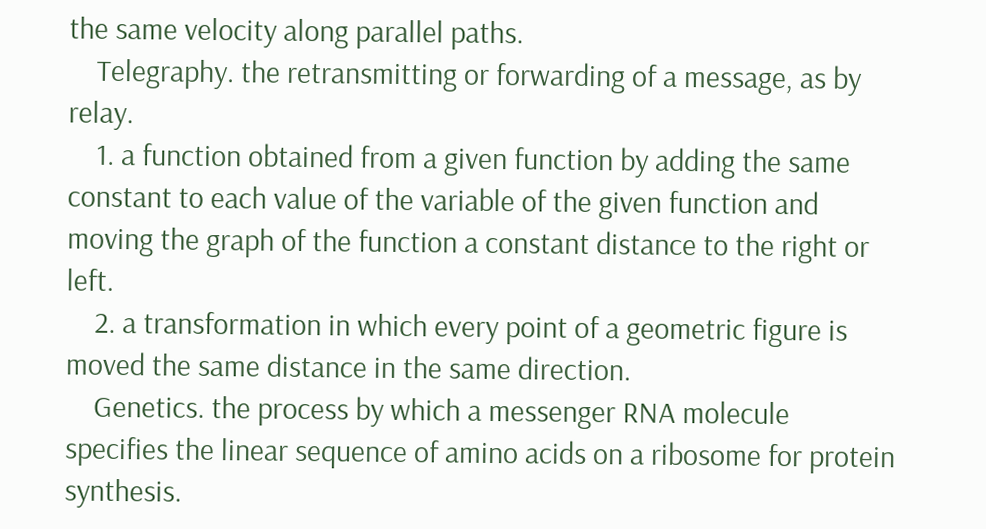the same velocity along parallel paths.
    Telegraphy. the retransmitting or forwarding of a message, as by relay.
    1. a function obtained from a given function by adding the same constant to each value of the variable of the given function and moving the graph of the function a constant distance to the right or left.
    2. a transformation in which every point of a geometric figure is moved the same distance in the same direction.
    Genetics. the process by which a messenger RNA molecule specifies the linear sequence of amino acids on a ribosome for protein synthesis.